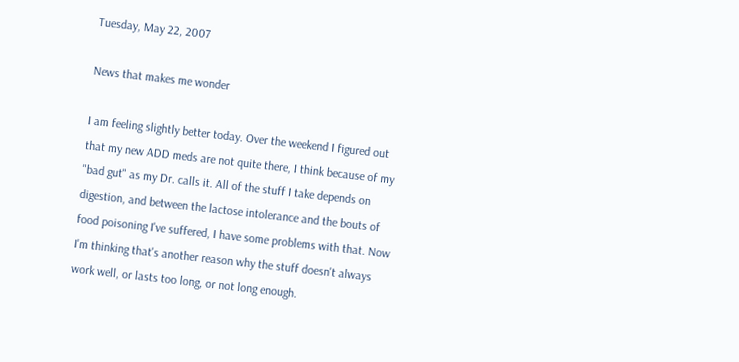Tuesday, May 22, 2007

News that makes me wonder

I am feeling slightly better today. Over the weekend I figured out that my new ADD meds are not quite there, I think because of my "bad gut" as my Dr. calls it. All of the stuff I take depends on digestion, and between the lactose intolerance and the bouts of food poisoning I've suffered, I have some problems with that. Now I'm thinking that's another reason why the stuff doesn't always work well, or lasts too long, or not long enough.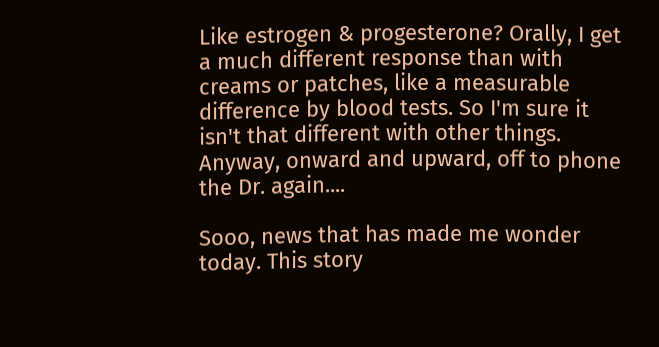Like estrogen & progesterone? Orally, I get a much different response than with creams or patches, like a measurable difference by blood tests. So I'm sure it isn't that different with other things. Anyway, onward and upward, off to phone the Dr. again....

Sooo, news that has made me wonder today. This story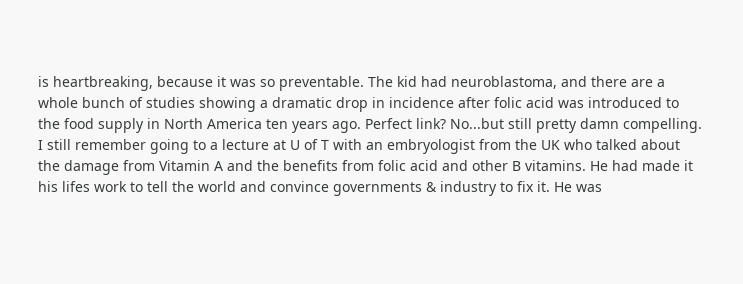is heartbreaking, because it was so preventable. The kid had neuroblastoma, and there are a whole bunch of studies showing a dramatic drop in incidence after folic acid was introduced to the food supply in North America ten years ago. Perfect link? No...but still pretty damn compelling. I still remember going to a lecture at U of T with an embryologist from the UK who talked about the damage from Vitamin A and the benefits from folic acid and other B vitamins. He had made it his lifes work to tell the world and convince governments & industry to fix it. He was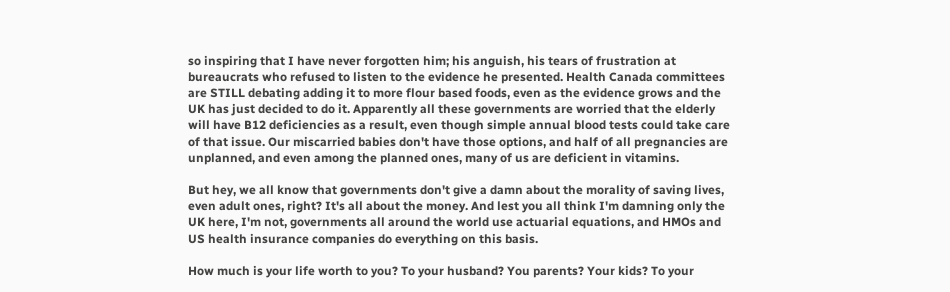so inspiring that I have never forgotten him; his anguish, his tears of frustration at bureaucrats who refused to listen to the evidence he presented. Health Canada committees are STILL debating adding it to more flour based foods, even as the evidence grows and the UK has just decided to do it. Apparently all these governments are worried that the elderly will have B12 deficiencies as a result, even though simple annual blood tests could take care of that issue. Our miscarried babies don't have those options, and half of all pregnancies are unplanned, and even among the planned ones, many of us are deficient in vitamins.

But hey, we all know that governments don't give a damn about the morality of saving lives, even adult ones, right? It's all about the money. And lest you all think I'm damning only the UK here, I'm not, governments all around the world use actuarial equations, and HMOs and US health insurance companies do everything on this basis.

How much is your life worth to you? To your husband? You parents? Your kids? To your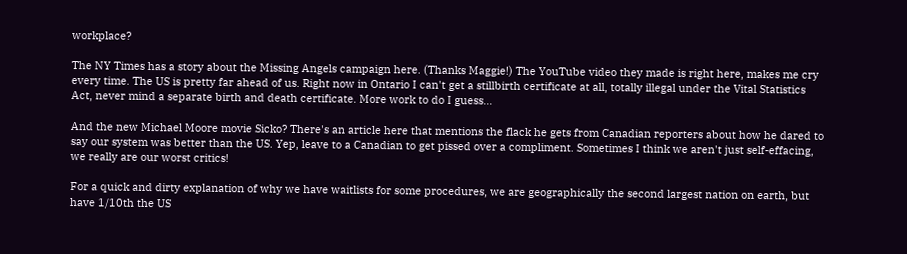workplace?

The NY Times has a story about the Missing Angels campaign here. (Thanks Maggie!) The YouTube video they made is right here, makes me cry every time. The US is pretty far ahead of us. Right now in Ontario I can't get a stillbirth certificate at all, totally illegal under the Vital Statistics Act, never mind a separate birth and death certificate. More work to do I guess...

And the new Michael Moore movie Sicko? There's an article here that mentions the flack he gets from Canadian reporters about how he dared to say our system was better than the US. Yep, leave to a Canadian to get pissed over a compliment. Sometimes I think we aren't just self-effacing, we really are our worst critics!

For a quick and dirty explanation of why we have waitlists for some procedures, we are geographically the second largest nation on earth, but have 1/10th the US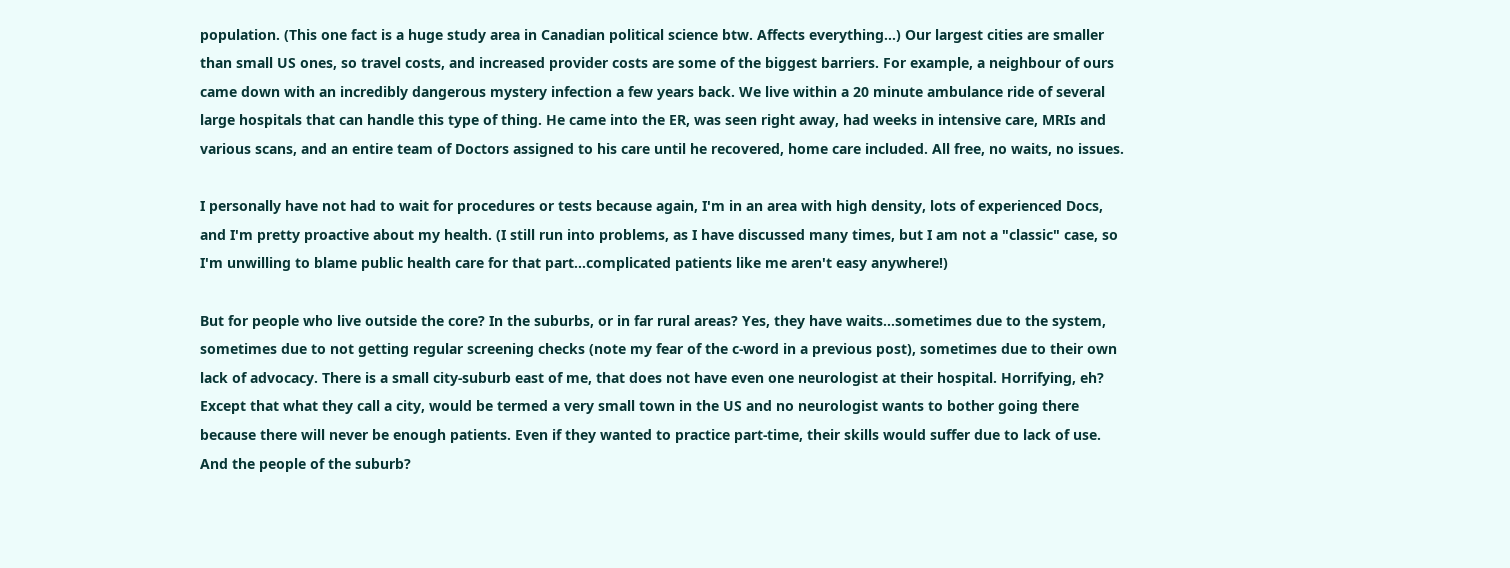population. (This one fact is a huge study area in Canadian political science btw. Affects everything...) Our largest cities are smaller than small US ones, so travel costs, and increased provider costs are some of the biggest barriers. For example, a neighbour of ours came down with an incredibly dangerous mystery infection a few years back. We live within a 20 minute ambulance ride of several large hospitals that can handle this type of thing. He came into the ER, was seen right away, had weeks in intensive care, MRIs and various scans, and an entire team of Doctors assigned to his care until he recovered, home care included. All free, no waits, no issues.

I personally have not had to wait for procedures or tests because again, I'm in an area with high density, lots of experienced Docs, and I'm pretty proactive about my health. (I still run into problems, as I have discussed many times, but I am not a "classic" case, so I'm unwilling to blame public health care for that part...complicated patients like me aren't easy anywhere!)

But for people who live outside the core? In the suburbs, or in far rural areas? Yes, they have waits...sometimes due to the system, sometimes due to not getting regular screening checks (note my fear of the c-word in a previous post), sometimes due to their own lack of advocacy. There is a small city-suburb east of me, that does not have even one neurologist at their hospital. Horrifying, eh? Except that what they call a city, would be termed a very small town in the US and no neurologist wants to bother going there because there will never be enough patients. Even if they wanted to practice part-time, their skills would suffer due to lack of use. And the people of the suburb?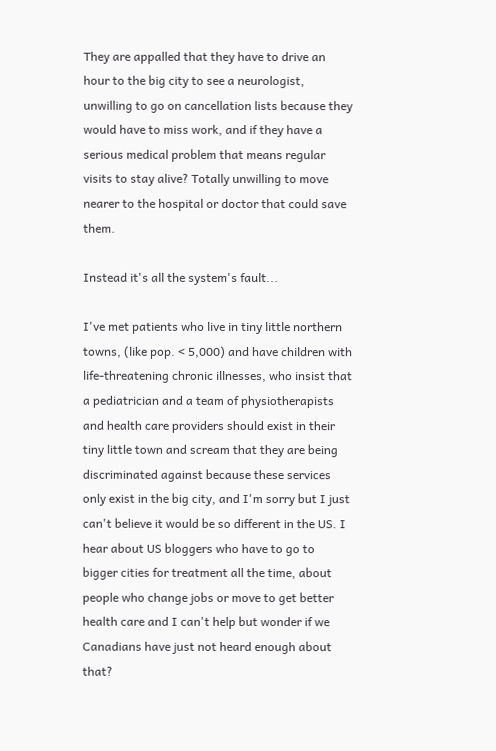They are appalled that they have to drive an hour to the big city to see a neurologist, unwilling to go on cancellation lists because they would have to miss work, and if they have a serious medical problem that means regular visits to stay alive? Totally unwilling to move nearer to the hospital or doctor that could save them.

Instead it's all the system's fault...

I've met patients who live in tiny little northern towns, (like pop. < 5,000) and have children with life-threatening chronic illnesses, who insist that a pediatrician and a team of physiotherapists and health care providers should exist in their tiny little town and scream that they are being discriminated against because these services only exist in the big city, and I'm sorry but I just can't believe it would be so different in the US. I hear about US bloggers who have to go to bigger cities for treatment all the time, about people who change jobs or move to get better health care and I can't help but wonder if we Canadians have just not heard enough about that?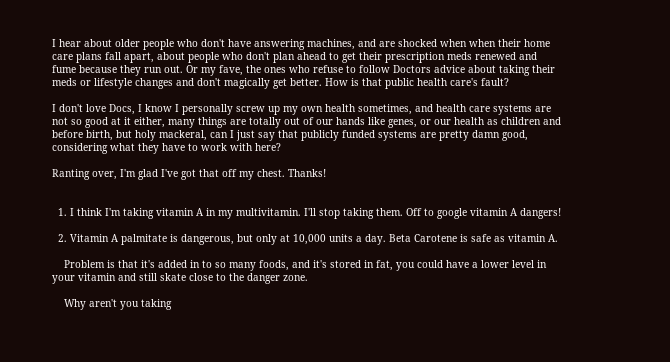I hear about older people who don't have answering machines, and are shocked when when their home care plans fall apart, about people who don't plan ahead to get their prescription meds renewed and fume because they run out. Or my fave, the ones who refuse to follow Doctors advice about taking their meds or lifestyle changes and don't magically get better. How is that public health care's fault?

I don't love Docs, I know I personally screw up my own health sometimes, and health care systems are not so good at it either, many things are totally out of our hands like genes, or our health as children and before birth, but holy mackeral, can I just say that publicly funded systems are pretty damn good, considering what they have to work with here?

Ranting over, I'm glad I've got that off my chest. Thanks!


  1. I think I'm taking vitamin A in my multivitamin. I'll stop taking them. Off to google vitamin A dangers!

  2. Vitamin A palmitate is dangerous, but only at 10,000 units a day. Beta Carotene is safe as vitamin A.

    Problem is that it's added in to so many foods, and it's stored in fat, you could have a lower level in your vitamin and still skate close to the danger zone.

    Why aren't you taking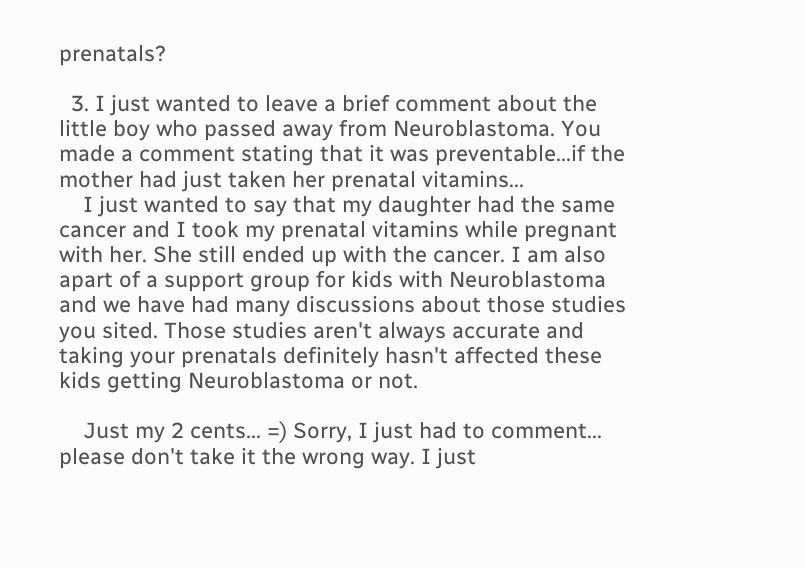prenatals?

  3. I just wanted to leave a brief comment about the little boy who passed away from Neuroblastoma. You made a comment stating that it was preventable...if the mother had just taken her prenatal vitamins...
    I just wanted to say that my daughter had the same cancer and I took my prenatal vitamins while pregnant with her. She still ended up with the cancer. I am also apart of a support group for kids with Neuroblastoma and we have had many discussions about those studies you sited. Those studies aren't always accurate and taking your prenatals definitely hasn't affected these kids getting Neuroblastoma or not.

    Just my 2 cents... =) Sorry, I just had to comment... please don't take it the wrong way. I just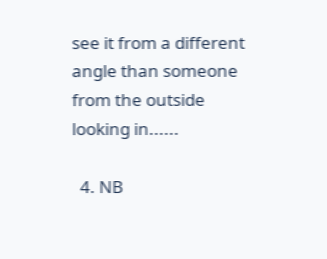see it from a different angle than someone from the outside looking in......

  4. NB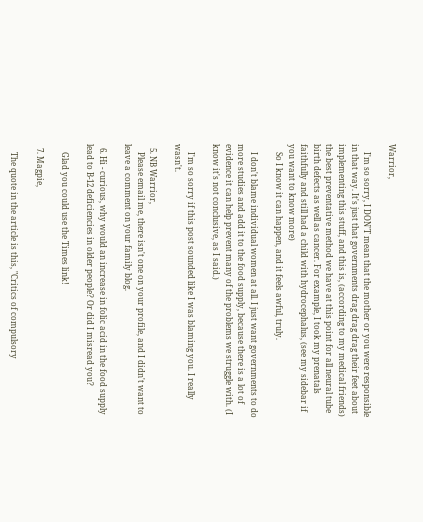Warrior,

    I'm so sorry, I DON'T mean that the mother or you were responsible in that way. It's just that governments drag drag drag their feet about implementing this stuff, and this is, (according to my medical friends) the best preventative method we have at this point for all neural tube birth defects as well as cancer. For example, I took my prenatals faithfully and still had a child with hydrocephalus, (see my sidebar if you want to know more)
    So I know it can happen, and it feels awful, truly.

    I don't blame individual women at all. I just want governments to do more studies and add it to the food supply, because there is a lot of evidence it can help prevent many of the problems we struggle with. (I know it's not conclusive, as I said.)

    I'm so sorry if this post sounded like I was blaming you. I really wasn't.

  5. NB Warrior,
    Please email me, there isn't one on your profile, and I didn't want to leave a comment on your family blog.

  6. Hi - curious, why would an increase in folic acid in the food supply lead to B-12 deficiencies in older people? Or did I misread you?

    Glad you could use the Times link!

  7. Magpie,

    The quote in the article is this, "Critics of compulsory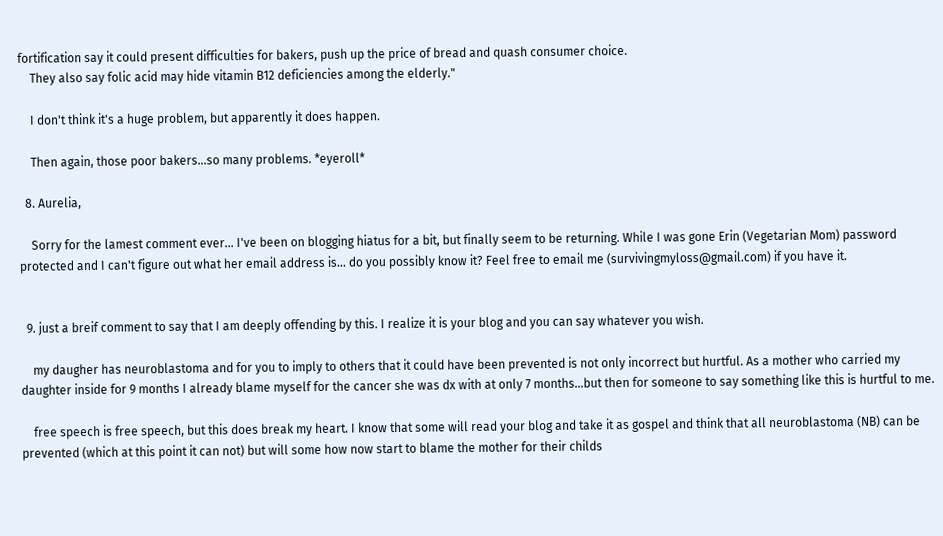fortification say it could present difficulties for bakers, push up the price of bread and quash consumer choice.
    They also say folic acid may hide vitamin B12 deficiencies among the elderly."

    I don't think it's a huge problem, but apparently it does happen.

    Then again, those poor bakers...so many problems. *eyeroll*

  8. Aurelia,

    Sorry for the lamest comment ever... I've been on blogging hiatus for a bit, but finally seem to be returning. While I was gone Erin (Vegetarian Mom) password protected and I can't figure out what her email address is... do you possibly know it? Feel free to email me (survivingmyloss@gmail.com) if you have it.


  9. just a breif comment to say that I am deeply offending by this. I realize it is your blog and you can say whatever you wish.

    my daugher has neuroblastoma and for you to imply to others that it could have been prevented is not only incorrect but hurtful. As a mother who carried my daughter inside for 9 months I already blame myself for the cancer she was dx with at only 7 months...but then for someone to say something like this is hurtful to me.

    free speech is free speech, but this does break my heart. I know that some will read your blog and take it as gospel and think that all neuroblastoma (NB) can be prevented (which at this point it can not) but will some how now start to blame the mother for their childs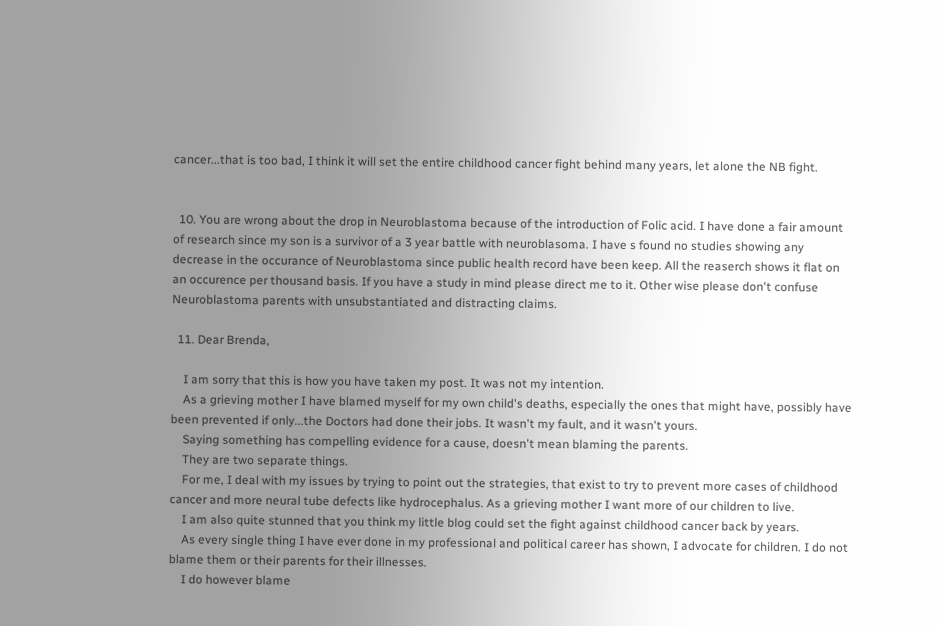cancer...that is too bad, I think it will set the entire childhood cancer fight behind many years, let alone the NB fight.


  10. You are wrong about the drop in Neuroblastoma because of the introduction of Folic acid. I have done a fair amount of research since my son is a survivor of a 3 year battle with neuroblasoma. I have s found no studies showing any decrease in the occurance of Neuroblastoma since public health record have been keep. All the reaserch shows it flat on an occurence per thousand basis. If you have a study in mind please direct me to it. Other wise please don't confuse Neuroblastoma parents with unsubstantiated and distracting claims.

  11. Dear Brenda,

    I am sorry that this is how you have taken my post. It was not my intention.
    As a grieving mother I have blamed myself for my own child's deaths, especially the ones that might have, possibly have been prevented if only...the Doctors had done their jobs. It wasn't my fault, and it wasn't yours.
    Saying something has compelling evidence for a cause, doesn't mean blaming the parents.
    They are two separate things.
    For me, I deal with my issues by trying to point out the strategies, that exist to try to prevent more cases of childhood cancer and more neural tube defects like hydrocephalus. As a grieving mother I want more of our children to live.
    I am also quite stunned that you think my little blog could set the fight against childhood cancer back by years.
    As every single thing I have ever done in my professional and political career has shown, I advocate for children. I do not blame them or their parents for their illnesses.
    I do however blame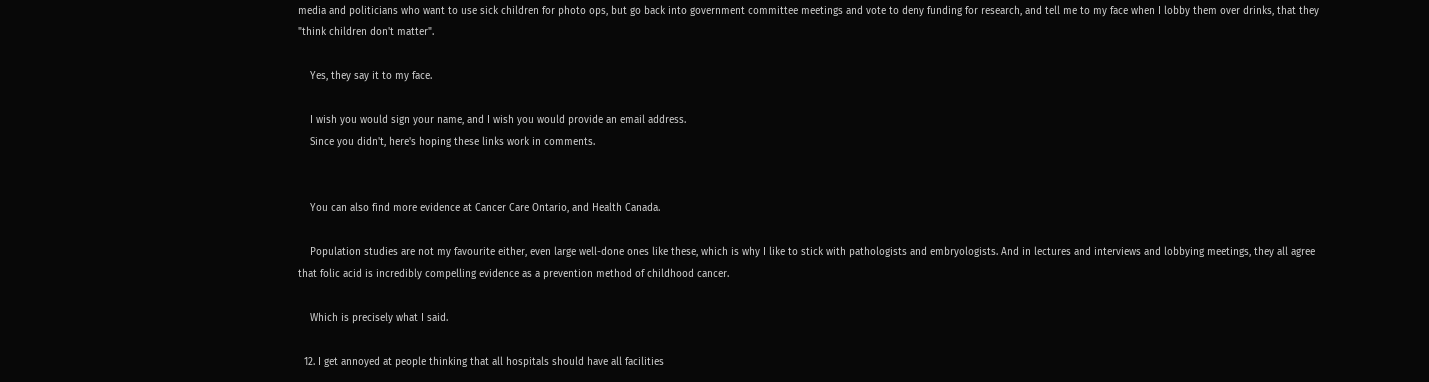media and politicians who want to use sick children for photo ops, but go back into government committee meetings and vote to deny funding for research, and tell me to my face when I lobby them over drinks, that they "think children don't matter".

    Yes, they say it to my face.

    I wish you would sign your name, and I wish you would provide an email address.
    Since you didn't, here's hoping these links work in comments.


    You can also find more evidence at Cancer Care Ontario, and Health Canada.

    Population studies are not my favourite either, even large well-done ones like these, which is why I like to stick with pathologists and embryologists. And in lectures and interviews and lobbying meetings, they all agree that folic acid is incredibly compelling evidence as a prevention method of childhood cancer.

    Which is precisely what I said.

  12. I get annoyed at people thinking that all hospitals should have all facilities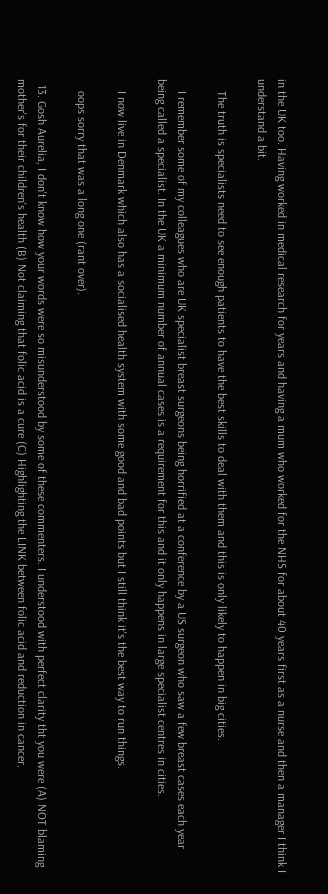in the UK too. Having worked in medical research for years and having a mum who worked for the NHS for about 40 years first as a nurse and then a manager I think I understand a bit.

    The truth is specialists need to see enough patients to have the best skills to deal with them and this is only likely to happen in big cities.

    I remember some of my colleagues who are UK specialist breast surgeons being horrified at a conference by a US surgeon who saw a few breast cases each year being called a specialist. In the UK a minimum number of annual cases is a requirement for this and it only happens in large specialist centres in cities.

    I now live in Denmark which also has a socialised health system with some good and bad points but I still think it's the best way to run things.

    oops sorry that was a long one (rant over).

  13. Gosh Aurelia, I don't know how your words were so misunderstood by some of these commenters. I understood with perfect clarity tht you were (A) NOT blaming mother's for their children's health (B) Not claiming that folic acid is a cure (C) Highlighting the LINK between folic acid and reduction in cancer.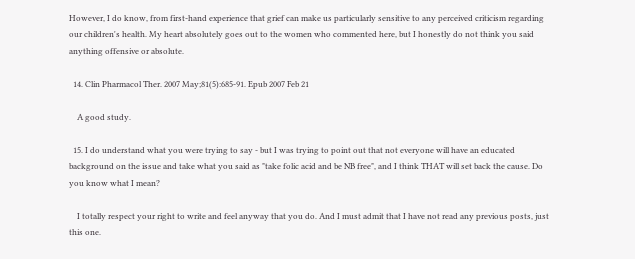However, I do know, from first-hand experience that grief can make us particularly sensitive to any perceived criticism regarding our children's health. My heart absolutely goes out to the women who commented here, but I honestly do not think you said anything offensive or absolute.

  14. Clin Pharmacol Ther. 2007 May;81(5):685-91. Epub 2007 Feb 21

    A good study.

  15. I do understand what you were trying to say - but I was trying to point out that not everyone will have an educated background on the issue and take what you said as "take folic acid and be NB free", and I think THAT will set back the cause. Do you know what I mean?

    I totally respect your right to write and feel anyway that you do. And I must admit that I have not read any previous posts, just this one.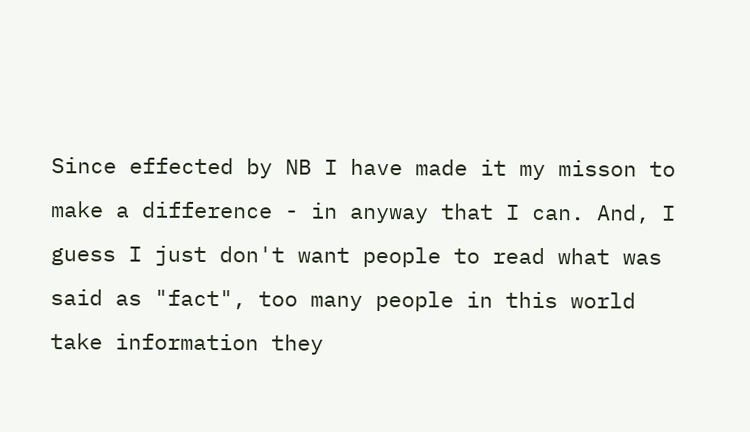Since effected by NB I have made it my misson to make a difference - in anyway that I can. And, I guess I just don't want people to read what was said as "fact", too many people in this world take information they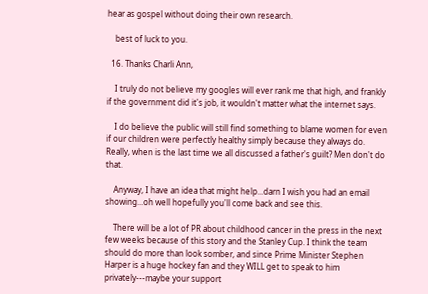hear as gospel without doing their own research.

    best of luck to you.

  16. Thanks Charli Ann,

    I truly do not believe my googles will ever rank me that high, and frankly if the government did it's job, it wouldn't matter what the internet says.

    I do believe the public will still find something to blame women for even if our children were perfectly healthy simply because they always do. Really, when is the last time we all discussed a father's guilt? Men don't do that.

    Anyway, I have an idea that might help...darn I wish you had an email showing...oh well hopefully you'll come back and see this.

    There will be a lot of PR about childhood cancer in the press in the next few weeks because of this story and the Stanley Cup. I think the team should do more than look somber, and since Prime Minister Stephen Harper is a huge hockey fan and they WILL get to speak to him privately---maybe your support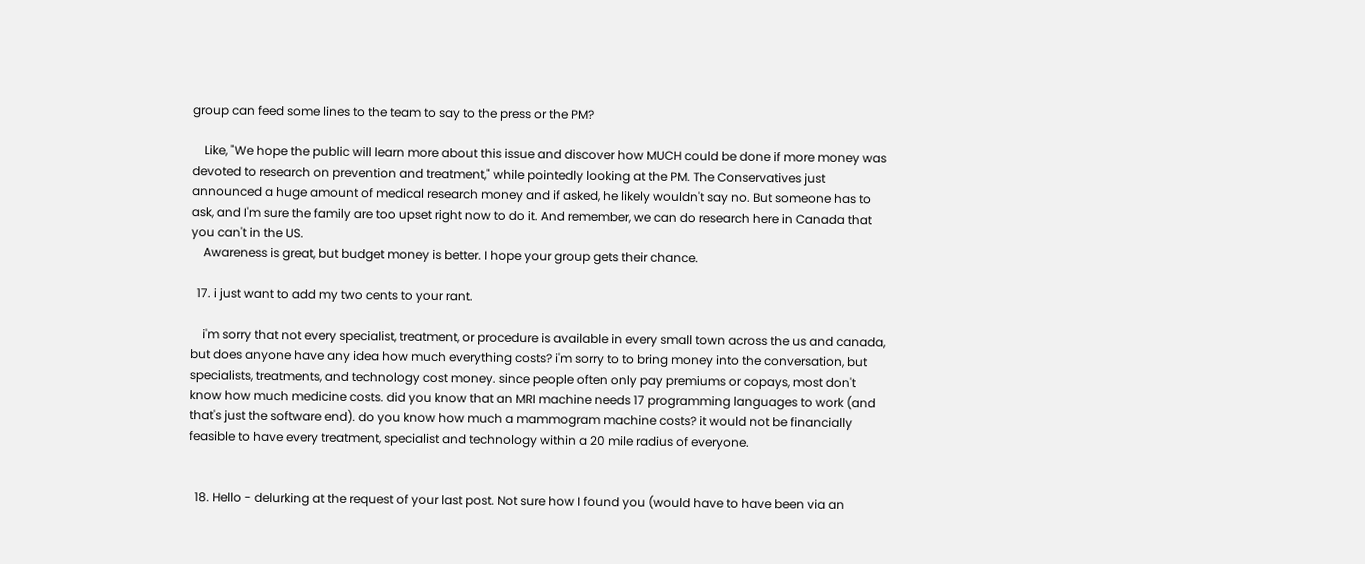group can feed some lines to the team to say to the press or the PM?

    Like, "We hope the public will learn more about this issue and discover how MUCH could be done if more money was devoted to research on prevention and treatment," while pointedly looking at the PM. The Conservatives just announced a huge amount of medical research money and if asked, he likely wouldn't say no. But someone has to ask, and I'm sure the family are too upset right now to do it. And remember, we can do research here in Canada that you can't in the US.
    Awareness is great, but budget money is better. I hope your group gets their chance.

  17. i just want to add my two cents to your rant.

    i'm sorry that not every specialist, treatment, or procedure is available in every small town across the us and canada, but does anyone have any idea how much everything costs? i'm sorry to to bring money into the conversation, but specialists, treatments, and technology cost money. since people often only pay premiums or copays, most don't know how much medicine costs. did you know that an MRI machine needs 17 programming languages to work (and that's just the software end). do you know how much a mammogram machine costs? it would not be financially feasible to have every treatment, specialist and technology within a 20 mile radius of everyone.


  18. Hello - delurking at the request of your last post. Not sure how I found you (would have to have been via an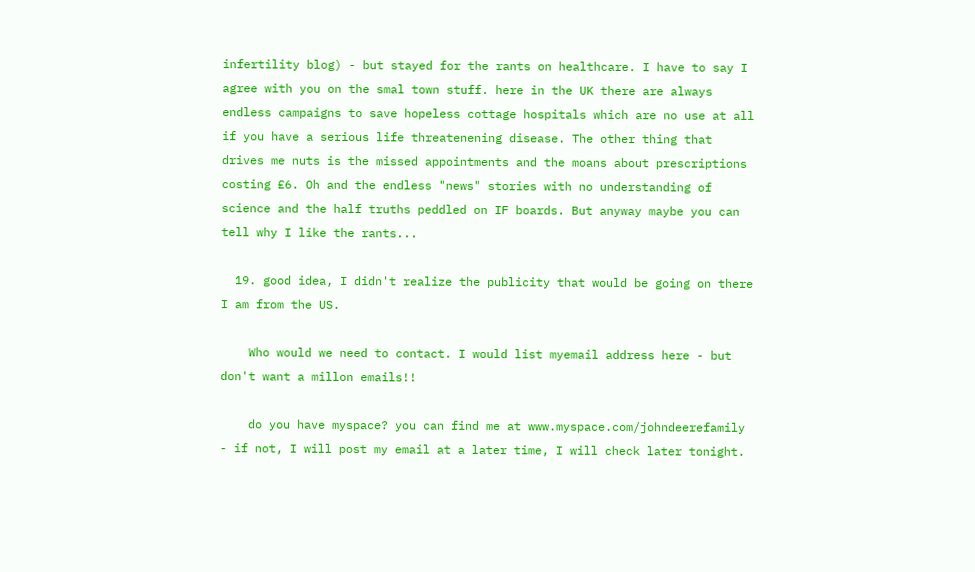infertility blog) - but stayed for the rants on healthcare. I have to say I agree with you on the smal town stuff. here in the UK there are always endless campaigns to save hopeless cottage hospitals which are no use at all if you have a serious life threatenening disease. The other thing that drives me nuts is the missed appointments and the moans about prescriptions costing £6. Oh and the endless "news" stories with no understanding of science and the half truths peddled on IF boards. But anyway maybe you can tell why I like the rants...

  19. good idea, I didn't realize the publicity that would be going on there I am from the US.

    Who would we need to contact. I would list myemail address here - but don't want a millon emails!!

    do you have myspace? you can find me at www.myspace.com/johndeerefamily - if not, I will post my email at a later time, I will check later tonight.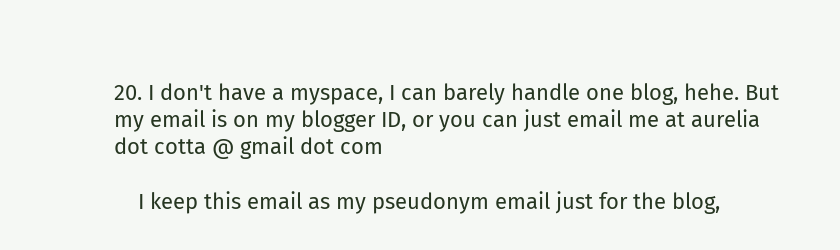20. I don't have a myspace, I can barely handle one blog, hehe. But my email is on my blogger ID, or you can just email me at aurelia dot cotta @ gmail dot com

    I keep this email as my pseudonym email just for the blog,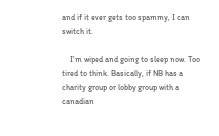and if it ever gets too spammy, I can switch it.

    I'm wiped and going to sleep now. Too tired to think. Basically, if NB has a charity group or lobby group with a canadian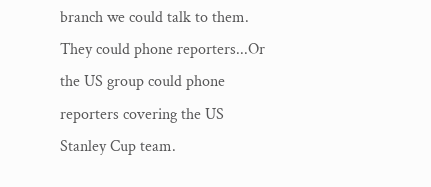branch we could talk to them. They could phone reporters...Or the US group could phone reporters covering the US Stanley Cup team.